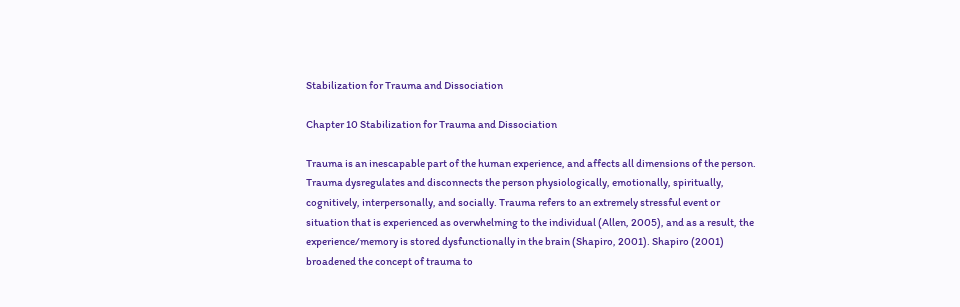Stabilization for Trauma and Dissociation

Chapter 10 Stabilization for Trauma and Dissociation

Trauma is an inescapable part of the human experience, and affects all dimensions of the person. Trauma dysregulates and disconnects the person physiologically, emotionally, spiritually, cognitively, interpersonally, and socially. Trauma refers to an extremely stressful event or situation that is experienced as overwhelming to the individual (Allen, 2005), and as a result, the experience/memory is stored dysfunctionally in the brain (Shapiro, 2001). Shapiro (2001) broadened the concept of trauma to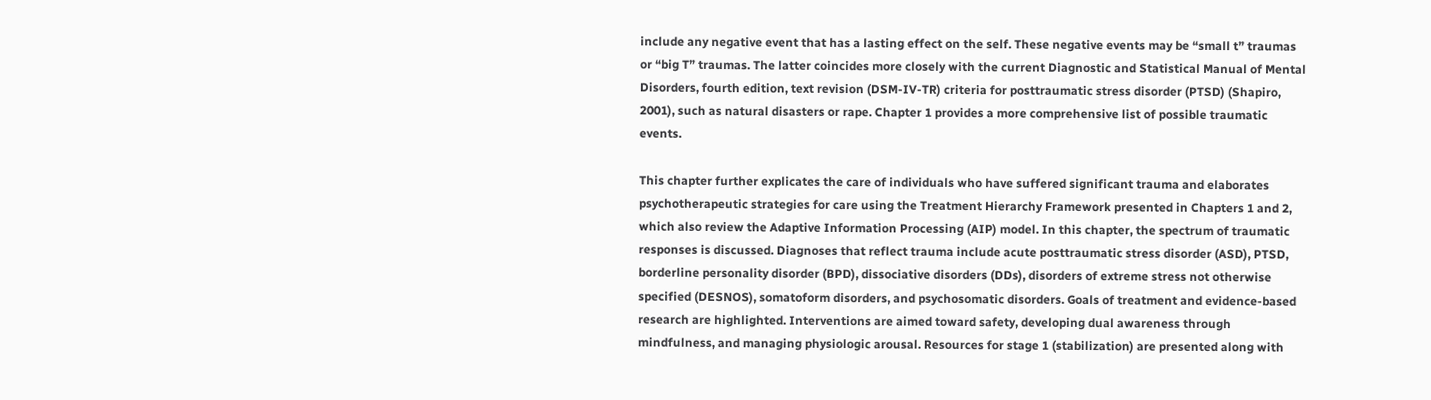include any negative event that has a lasting effect on the self. These negative events may be “small t” traumas or “big T” traumas. The latter coincides more closely with the current Diagnostic and Statistical Manual of Mental Disorders, fourth edition, text revision (DSM-IV-TR) criteria for posttraumatic stress disorder (PTSD) (Shapiro, 2001), such as natural disasters or rape. Chapter 1 provides a more comprehensive list of possible traumatic events.

This chapter further explicates the care of individuals who have suffered significant trauma and elaborates psychotherapeutic strategies for care using the Treatment Hierarchy Framework presented in Chapters 1 and 2, which also review the Adaptive Information Processing (AIP) model. In this chapter, the spectrum of traumatic responses is discussed. Diagnoses that reflect trauma include acute posttraumatic stress disorder (ASD), PTSD, borderline personality disorder (BPD), dissociative disorders (DDs), disorders of extreme stress not otherwise specified (DESNOS), somatoform disorders, and psychosomatic disorders. Goals of treatment and evidence-based research are highlighted. Interventions are aimed toward safety, developing dual awareness through mindfulness, and managing physiologic arousal. Resources for stage 1 (stabilization) are presented along with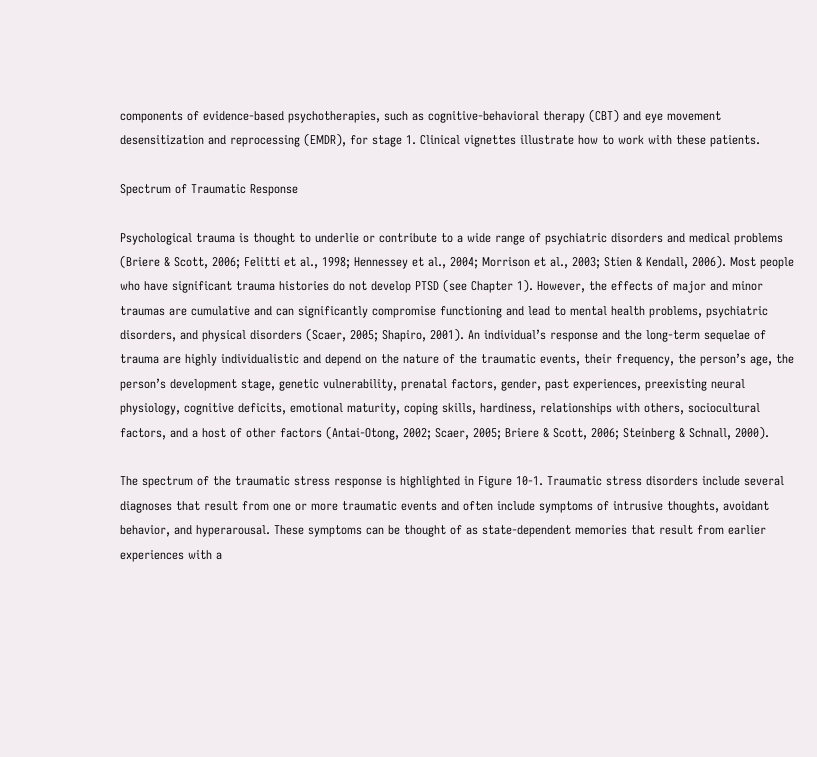components of evidence-based psychotherapies, such as cognitive-behavioral therapy (CBT) and eye movement desensitization and reprocessing (EMDR), for stage 1. Clinical vignettes illustrate how to work with these patients.

Spectrum of Traumatic Response

Psychological trauma is thought to underlie or contribute to a wide range of psychiatric disorders and medical problems (Briere & Scott, 2006; Felitti et al., 1998; Hennessey et al., 2004; Morrison et al., 2003; Stien & Kendall, 2006). Most people who have significant trauma histories do not develop PTSD (see Chapter 1). However, the effects of major and minor traumas are cumulative and can significantly compromise functioning and lead to mental health problems, psychiatric disorders, and physical disorders (Scaer, 2005; Shapiro, 2001). An individual’s response and the long-term sequelae of trauma are highly individualistic and depend on the nature of the traumatic events, their frequency, the person’s age, the person’s development stage, genetic vulnerability, prenatal factors, gender, past experiences, preexisting neural physiology, cognitive deficits, emotional maturity, coping skills, hardiness, relationships with others, sociocultural factors, and a host of other factors (Antai-Otong, 2002; Scaer, 2005; Briere & Scott, 2006; Steinberg & Schnall, 2000).

The spectrum of the traumatic stress response is highlighted in Figure 10-1. Traumatic stress disorders include several diagnoses that result from one or more traumatic events and often include symptoms of intrusive thoughts, avoidant behavior, and hyperarousal. These symptoms can be thought of as state-dependent memories that result from earlier experiences with a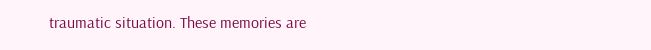traumatic situation. These memories are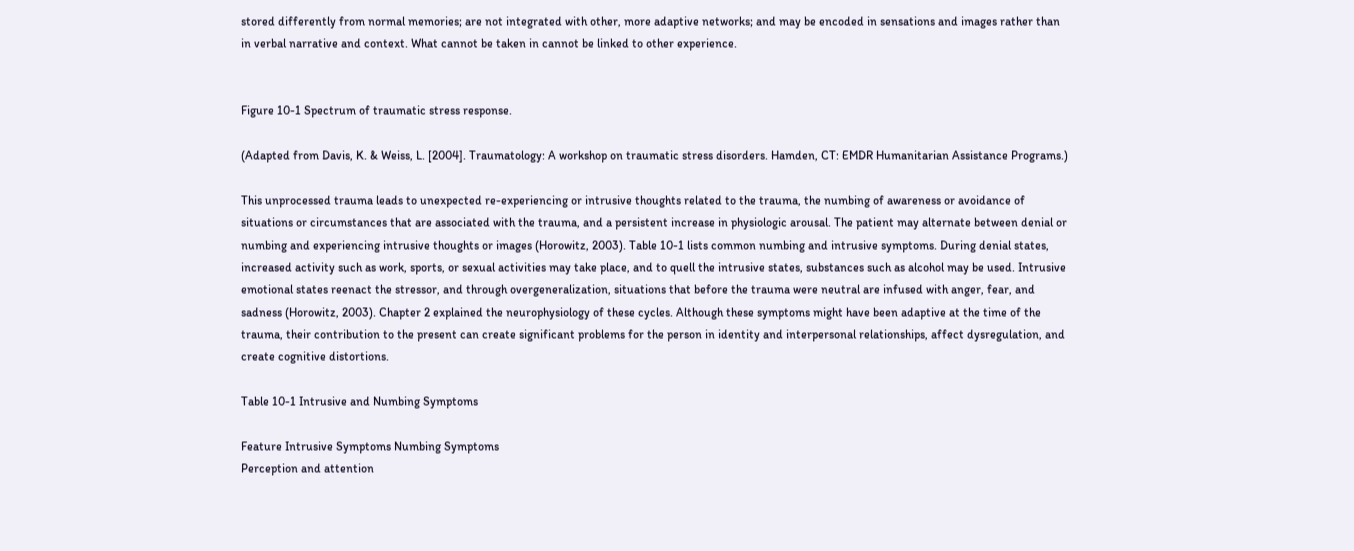stored differently from normal memories; are not integrated with other, more adaptive networks; and may be encoded in sensations and images rather than in verbal narrative and context. What cannot be taken in cannot be linked to other experience.


Figure 10-1 Spectrum of traumatic stress response.

(Adapted from Davis, K. & Weiss, L. [2004]. Traumatology: A workshop on traumatic stress disorders. Hamden, CT: EMDR Humanitarian Assistance Programs.)

This unprocessed trauma leads to unexpected re-experiencing or intrusive thoughts related to the trauma, the numbing of awareness or avoidance of situations or circumstances that are associated with the trauma, and a persistent increase in physiologic arousal. The patient may alternate between denial or numbing and experiencing intrusive thoughts or images (Horowitz, 2003). Table 10-1 lists common numbing and intrusive symptoms. During denial states, increased activity such as work, sports, or sexual activities may take place, and to quell the intrusive states, substances such as alcohol may be used. Intrusive emotional states reenact the stressor, and through overgeneralization, situations that before the trauma were neutral are infused with anger, fear, and sadness (Horowitz, 2003). Chapter 2 explained the neurophysiology of these cycles. Although these symptoms might have been adaptive at the time of the trauma, their contribution to the present can create significant problems for the person in identity and interpersonal relationships, affect dysregulation, and create cognitive distortions.

Table 10-1 Intrusive and Numbing Symptoms

Feature Intrusive Symptoms Numbing Symptoms
Perception and attention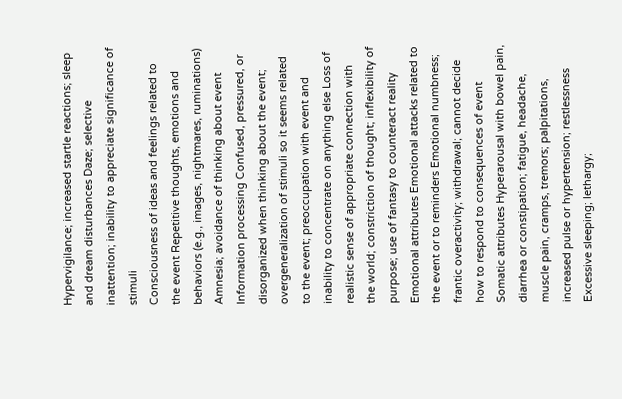Hypervigilance; increased startle reactions; sleep and dream disturbances Daze; selective inattention; inability to appreciate significance of stimuli
Consciousness of ideas and feelings related to the event Repetitive thoughts, emotions and behaviors (e.g., images, nightmares, ruminations) Amnesia; avoidance of thinking about event
Information processing Confused, pressured, or disorganized when thinking about the event; overgeneralization of stimuli so it seems related to the event; preoccupation with event and inability to concentrate on anything else Loss of realistic sense of appropriate connection with the world; constriction of thought; inflexibility of purpose; use of fantasy to counteract reality
Emotional attributes Emotional attacks related to the event or to reminders Emotional numbness; frantic overactivity; withdrawal; cannot decide how to respond to consequences of event
Somatic attributes Hyperarousal with bowel pain, diarrhea or constipation; fatigue, headache, muscle pain, cramps, tremors; palpitations, increased pulse or hypertension; restlessness Excessive sleeping; lethargy;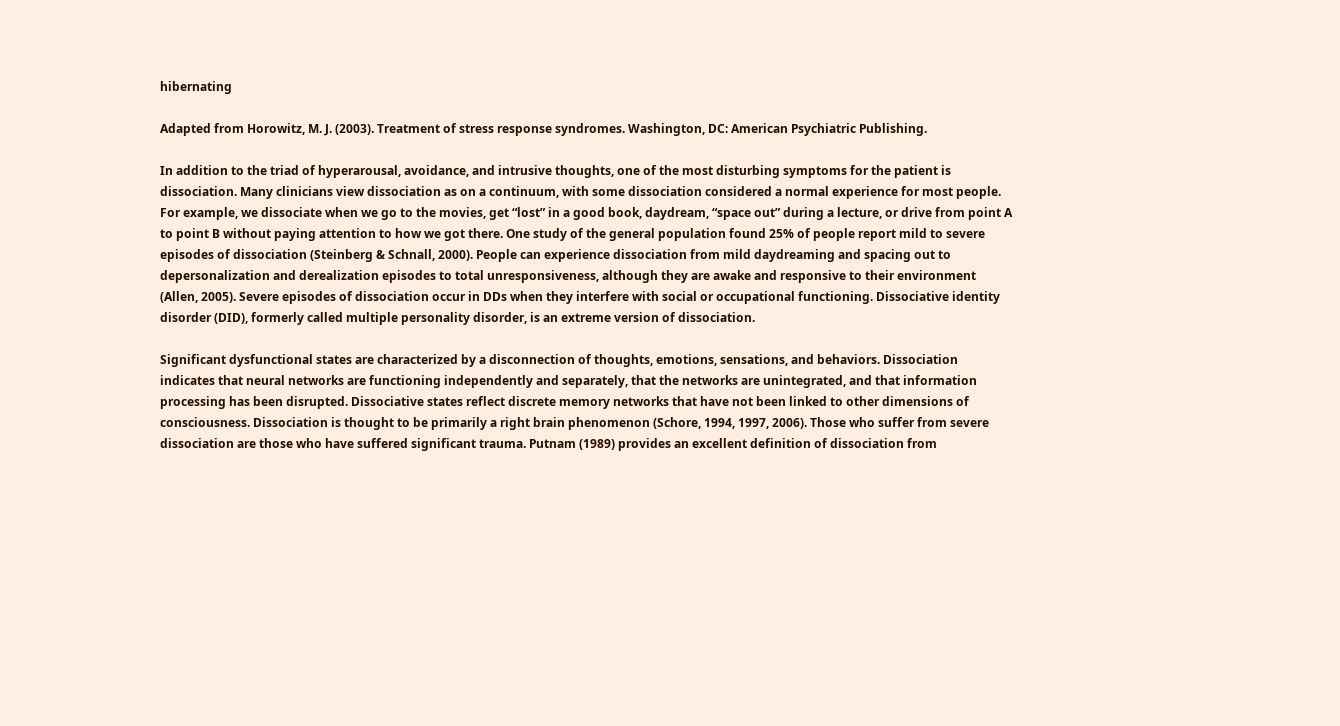hibernating

Adapted from Horowitz, M. J. (2003). Treatment of stress response syndromes. Washington, DC: American Psychiatric Publishing.

In addition to the triad of hyperarousal, avoidance, and intrusive thoughts, one of the most disturbing symptoms for the patient is dissociation. Many clinicians view dissociation as on a continuum, with some dissociation considered a normal experience for most people. For example, we dissociate when we go to the movies, get “lost” in a good book, daydream, “space out” during a lecture, or drive from point A to point B without paying attention to how we got there. One study of the general population found 25% of people report mild to severe episodes of dissociation (Steinberg & Schnall, 2000). People can experience dissociation from mild daydreaming and spacing out to depersonalization and derealization episodes to total unresponsiveness, although they are awake and responsive to their environment (Allen, 2005). Severe episodes of dissociation occur in DDs when they interfere with social or occupational functioning. Dissociative identity disorder (DID), formerly called multiple personality disorder, is an extreme version of dissociation.

Significant dysfunctional states are characterized by a disconnection of thoughts, emotions, sensations, and behaviors. Dissociation indicates that neural networks are functioning independently and separately, that the networks are unintegrated, and that information processing has been disrupted. Dissociative states reflect discrete memory networks that have not been linked to other dimensions of consciousness. Dissociation is thought to be primarily a right brain phenomenon (Schore, 1994, 1997, 2006). Those who suffer from severe dissociation are those who have suffered significant trauma. Putnam (1989) provides an excellent definition of dissociation from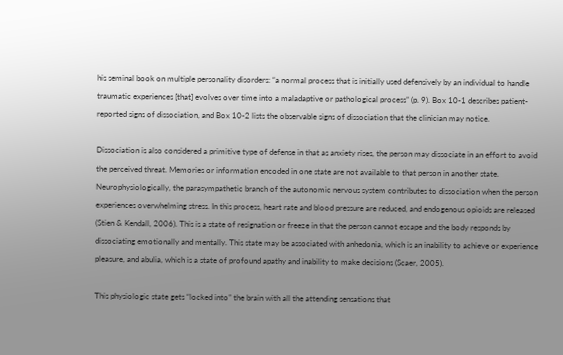his seminal book on multiple personality disorders: “a normal process that is initially used defensively by an individual to handle traumatic experiences [that] evolves over time into a maladaptive or pathological process” (p. 9). Box 10-1 describes patient-reported signs of dissociation, and Box 10-2 lists the observable signs of dissociation that the clinician may notice.

Dissociation is also considered a primitive type of defense in that as anxiety rises, the person may dissociate in an effort to avoid the perceived threat. Memories or information encoded in one state are not available to that person in another state. Neurophysiologically, the parasympathetic branch of the autonomic nervous system contributes to dissociation when the person experiences overwhelming stress. In this process, heart rate and blood pressure are reduced, and endogenous opioids are released (Stien & Kendall, 2006). This is a state of resignation or freeze in that the person cannot escape and the body responds by dissociating emotionally and mentally. This state may be associated with anhedonia, which is an inability to achieve or experience pleasure, and abulia, which is a state of profound apathy and inability to make decisions (Scaer, 2005).

This physiologic state gets “locked into” the brain with all the attending sensations that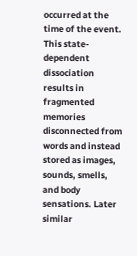occurred at the time of the event. This state-dependent dissociation results in fragmented memories disconnected from words and instead stored as images, sounds, smells, and body sensations. Later similar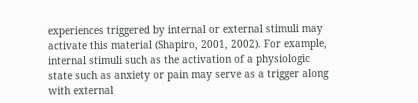experiences triggered by internal or external stimuli may activate this material (Shapiro, 2001, 2002). For example, internal stimuli such as the activation of a physiologic state such as anxiety or pain may serve as a trigger along with external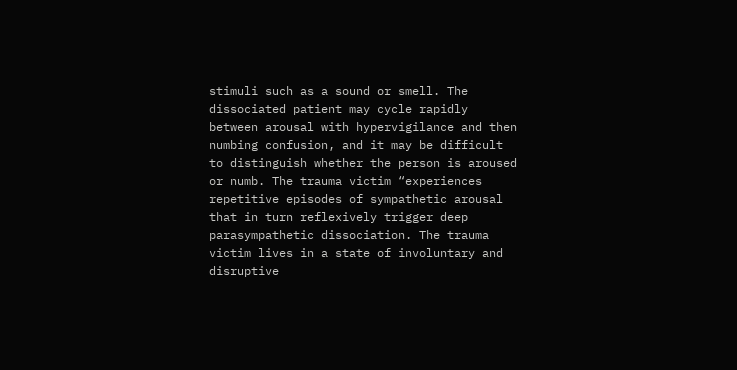stimuli such as a sound or smell. The dissociated patient may cycle rapidly between arousal with hypervigilance and then numbing confusion, and it may be difficult to distinguish whether the person is aroused or numb. The trauma victim “experiences repetitive episodes of sympathetic arousal that in turn reflexively trigger deep parasympathetic dissociation. The trauma victim lives in a state of involuntary and disruptive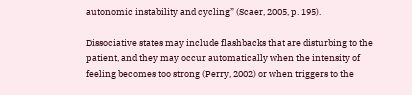autonomic instability and cycling” (Scaer, 2005, p. 195).

Dissociative states may include flashbacks that are disturbing to the patient, and they may occur automatically when the intensity of feeling becomes too strong (Perry, 2002) or when triggers to the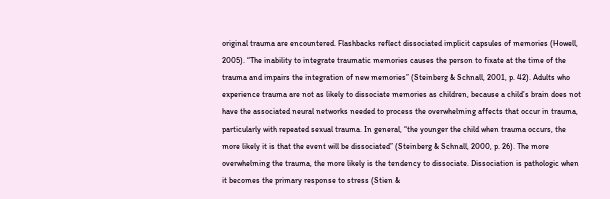original trauma are encountered. Flashbacks reflect dissociated implicit capsules of memories (Howell, 2005). “The inability to integrate traumatic memories causes the person to fixate at the time of the trauma and impairs the integration of new memories” (Steinberg & Schnall, 2001, p. 42). Adults who experience trauma are not as likely to dissociate memories as children, because a child’s brain does not have the associated neural networks needed to process the overwhelming affects that occur in trauma, particularly with repeated sexual trauma. In general, “the younger the child when trauma occurs, the more likely it is that the event will be dissociated” (Steinberg & Schnall, 2000, p. 26). The more overwhelming the trauma, the more likely is the tendency to dissociate. Dissociation is pathologic when it becomes the primary response to stress (Stien &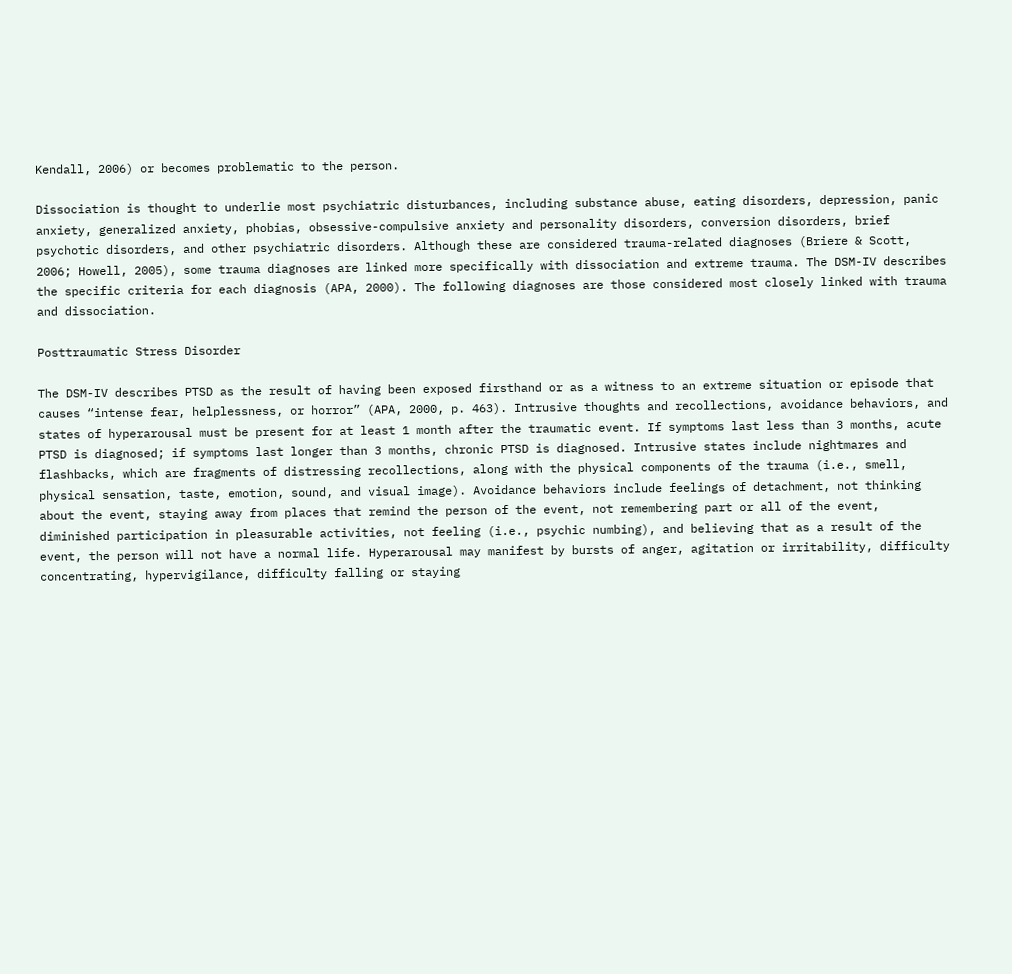Kendall, 2006) or becomes problematic to the person.

Dissociation is thought to underlie most psychiatric disturbances, including substance abuse, eating disorders, depression, panic anxiety, generalized anxiety, phobias, obsessive-compulsive anxiety and personality disorders, conversion disorders, brief psychotic disorders, and other psychiatric disorders. Although these are considered trauma-related diagnoses (Briere & Scott, 2006; Howell, 2005), some trauma diagnoses are linked more specifically with dissociation and extreme trauma. The DSM-IV describes the specific criteria for each diagnosis (APA, 2000). The following diagnoses are those considered most closely linked with trauma and dissociation.

Posttraumatic Stress Disorder

The DSM-IV describes PTSD as the result of having been exposed firsthand or as a witness to an extreme situation or episode that causes “intense fear, helplessness, or horror” (APA, 2000, p. 463). Intrusive thoughts and recollections, avoidance behaviors, and states of hyperarousal must be present for at least 1 month after the traumatic event. If symptoms last less than 3 months, acute PTSD is diagnosed; if symptoms last longer than 3 months, chronic PTSD is diagnosed. Intrusive states include nightmares and flashbacks, which are fragments of distressing recollections, along with the physical components of the trauma (i.e., smell, physical sensation, taste, emotion, sound, and visual image). Avoidance behaviors include feelings of detachment, not thinking about the event, staying away from places that remind the person of the event, not remembering part or all of the event, diminished participation in pleasurable activities, not feeling (i.e., psychic numbing), and believing that as a result of the event, the person will not have a normal life. Hyperarousal may manifest by bursts of anger, agitation or irritability, difficulty concentrating, hypervigilance, difficulty falling or staying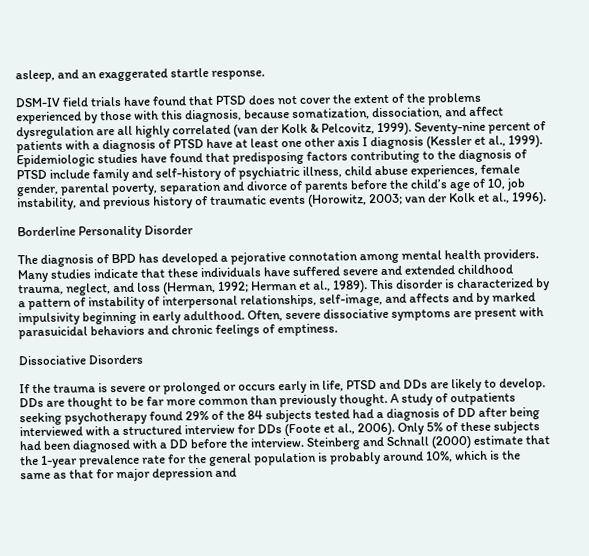asleep, and an exaggerated startle response.

DSM-IV field trials have found that PTSD does not cover the extent of the problems experienced by those with this diagnosis, because somatization, dissociation, and affect dysregulation are all highly correlated (van der Kolk & Pelcovitz, 1999). Seventy-nine percent of patients with a diagnosis of PTSD have at least one other axis I diagnosis (Kessler et al., 1999). Epidemiologic studies have found that predisposing factors contributing to the diagnosis of PTSD include family and self-history of psychiatric illness, child abuse experiences, female gender, parental poverty, separation and divorce of parents before the child’s age of 10, job instability, and previous history of traumatic events (Horowitz, 2003; van der Kolk et al., 1996).

Borderline Personality Disorder

The diagnosis of BPD has developed a pejorative connotation among mental health providers. Many studies indicate that these individuals have suffered severe and extended childhood trauma, neglect, and loss (Herman, 1992; Herman et al., 1989). This disorder is characterized by a pattern of instability of interpersonal relationships, self-image, and affects and by marked impulsivity beginning in early adulthood. Often, severe dissociative symptoms are present with parasuicidal behaviors and chronic feelings of emptiness.

Dissociative Disorders

If the trauma is severe or prolonged or occurs early in life, PTSD and DDs are likely to develop. DDs are thought to be far more common than previously thought. A study of outpatients seeking psychotherapy found 29% of the 84 subjects tested had a diagnosis of DD after being interviewed with a structured interview for DDs (Foote et al., 2006). Only 5% of these subjects had been diagnosed with a DD before the interview. Steinberg and Schnall (2000) estimate that the 1-year prevalence rate for the general population is probably around 10%, which is the same as that for major depression and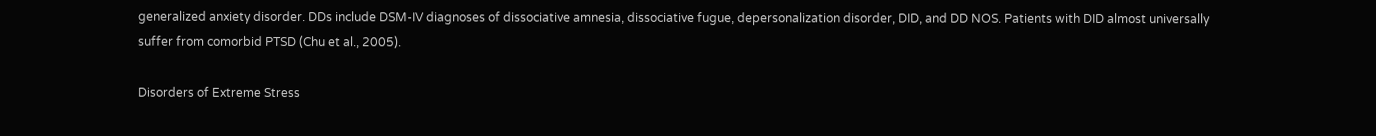generalized anxiety disorder. DDs include DSM-IV diagnoses of dissociative amnesia, dissociative fugue, depersonalization disorder, DID, and DD NOS. Patients with DID almost universally suffer from comorbid PTSD (Chu et al., 2005).

Disorders of Extreme Stress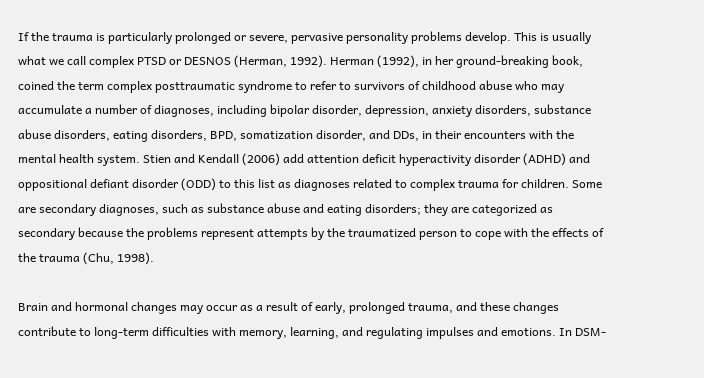If the trauma is particularly prolonged or severe, pervasive personality problems develop. This is usually what we call complex PTSD or DESNOS (Herman, 1992). Herman (1992), in her ground-breaking book, coined the term complex posttraumatic syndrome to refer to survivors of childhood abuse who may accumulate a number of diagnoses, including bipolar disorder, depression, anxiety disorders, substance abuse disorders, eating disorders, BPD, somatization disorder, and DDs, in their encounters with the mental health system. Stien and Kendall (2006) add attention deficit hyperactivity disorder (ADHD) and oppositional defiant disorder (ODD) to this list as diagnoses related to complex trauma for children. Some are secondary diagnoses, such as substance abuse and eating disorders; they are categorized as secondary because the problems represent attempts by the traumatized person to cope with the effects of the trauma (Chu, 1998).

Brain and hormonal changes may occur as a result of early, prolonged trauma, and these changes contribute to long-term difficulties with memory, learning, and regulating impulses and emotions. In DSM-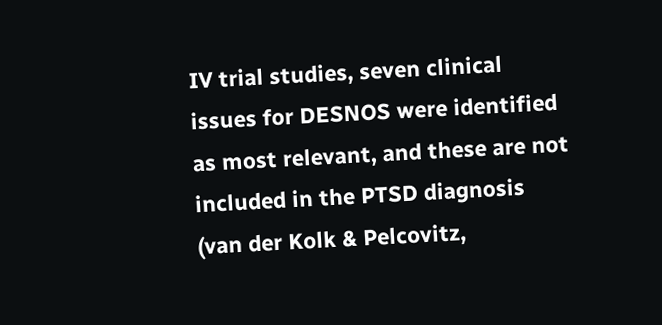IV trial studies, seven clinical issues for DESNOS were identified as most relevant, and these are not included in the PTSD diagnosis (van der Kolk & Pelcovitz,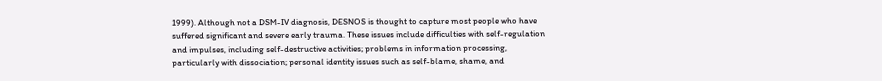1999). Although not a DSM-IV diagnosis, DESNOS is thought to capture most people who have suffered significant and severe early trauma. These issues include difficulties with self-regulation and impulses, including self-destructive activities; problems in information processing, particularly with dissociation; personal identity issues such as self-blame, shame, and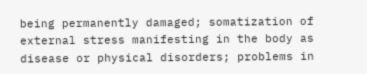being permanently damaged; somatization of external stress manifesting in the body as disease or physical disorders; problems in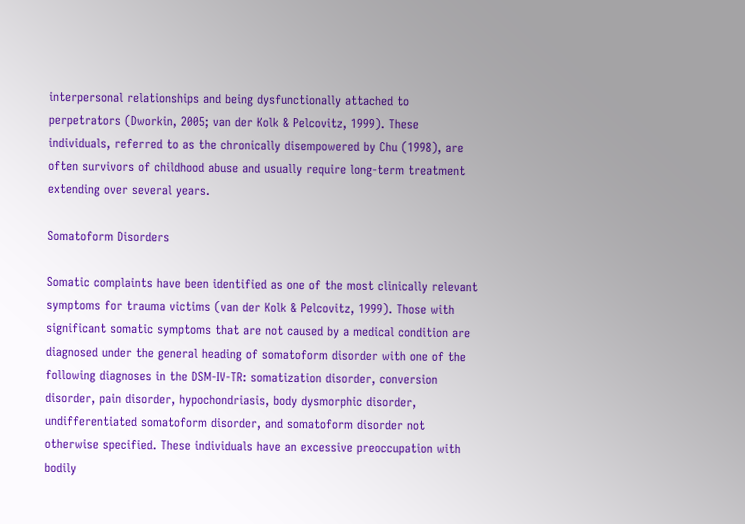interpersonal relationships and being dysfunctionally attached to perpetrators (Dworkin, 2005; van der Kolk & Pelcovitz, 1999). These individuals, referred to as the chronically disempowered by Chu (1998), are often survivors of childhood abuse and usually require long-term treatment extending over several years.

Somatoform Disorders

Somatic complaints have been identified as one of the most clinically relevant symptoms for trauma victims (van der Kolk & Pelcovitz, 1999). Those with significant somatic symptoms that are not caused by a medical condition are diagnosed under the general heading of somatoform disorder with one of the following diagnoses in the DSM-IV-TR: somatization disorder, conversion disorder, pain disorder, hypochondriasis, body dysmorphic disorder, undifferentiated somatoform disorder, and somatoform disorder not otherwise specified. These individuals have an excessive preoccupation with bodily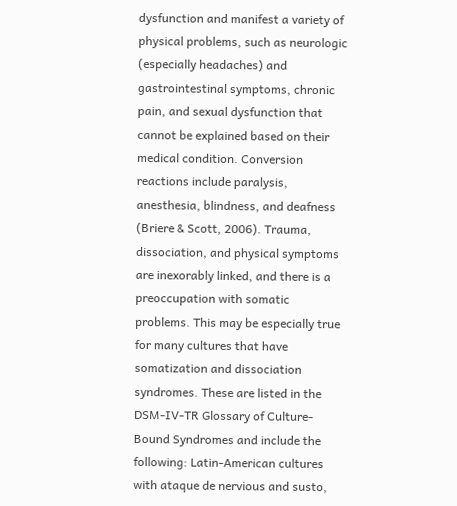dysfunction and manifest a variety of physical problems, such as neurologic (especially headaches) and gastrointestinal symptoms, chronic pain, and sexual dysfunction that cannot be explained based on their medical condition. Conversion reactions include paralysis, anesthesia, blindness, and deafness (Briere & Scott, 2006). Trauma, dissociation, and physical symptoms are inexorably linked, and there is a preoccupation with somatic problems. This may be especially true for many cultures that have somatization and dissociation syndromes. These are listed in the DSM-IV-TR Glossary of Culture-Bound Syndromes and include the following: Latin-American cultures with ataque de nervious and susto,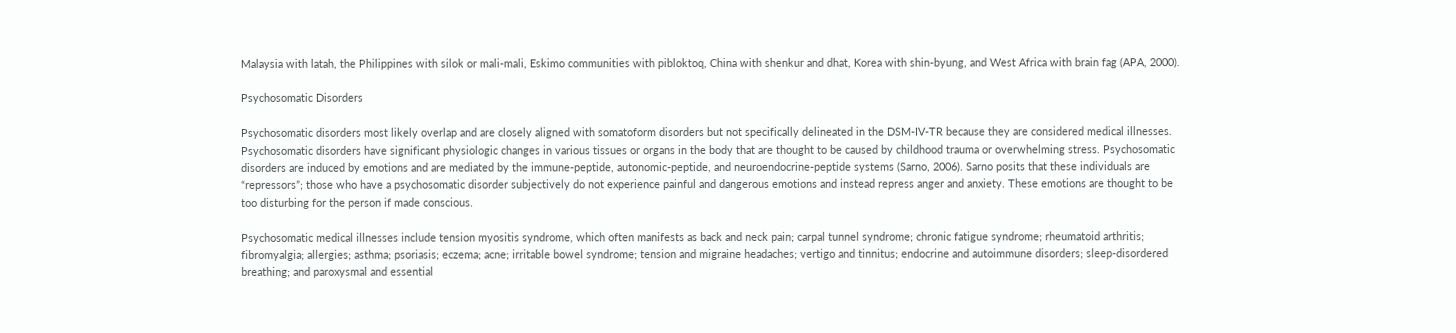Malaysia with latah, the Philippines with silok or mali-mali, Eskimo communities with pibloktoq, China with shenkur and dhat, Korea with shin-byung, and West Africa with brain fag (APA, 2000).

Psychosomatic Disorders

Psychosomatic disorders most likely overlap and are closely aligned with somatoform disorders but not specifically delineated in the DSM-IV-TR because they are considered medical illnesses. Psychosomatic disorders have significant physiologic changes in various tissues or organs in the body that are thought to be caused by childhood trauma or overwhelming stress. Psychosomatic disorders are induced by emotions and are mediated by the immune-peptide, autonomic-peptide, and neuroendocrine-peptide systems (Sarno, 2006). Sarno posits that these individuals are “repressors”; those who have a psychosomatic disorder subjectively do not experience painful and dangerous emotions and instead repress anger and anxiety. These emotions are thought to be too disturbing for the person if made conscious.

Psychosomatic medical illnesses include tension myositis syndrome, which often manifests as back and neck pain; carpal tunnel syndrome; chronic fatigue syndrome; rheumatoid arthritis; fibromyalgia; allergies; asthma; psoriasis; eczema; acne; irritable bowel syndrome; tension and migraine headaches; vertigo and tinnitus; endocrine and autoimmune disorders; sleep-disordered breathing; and paroxysmal and essential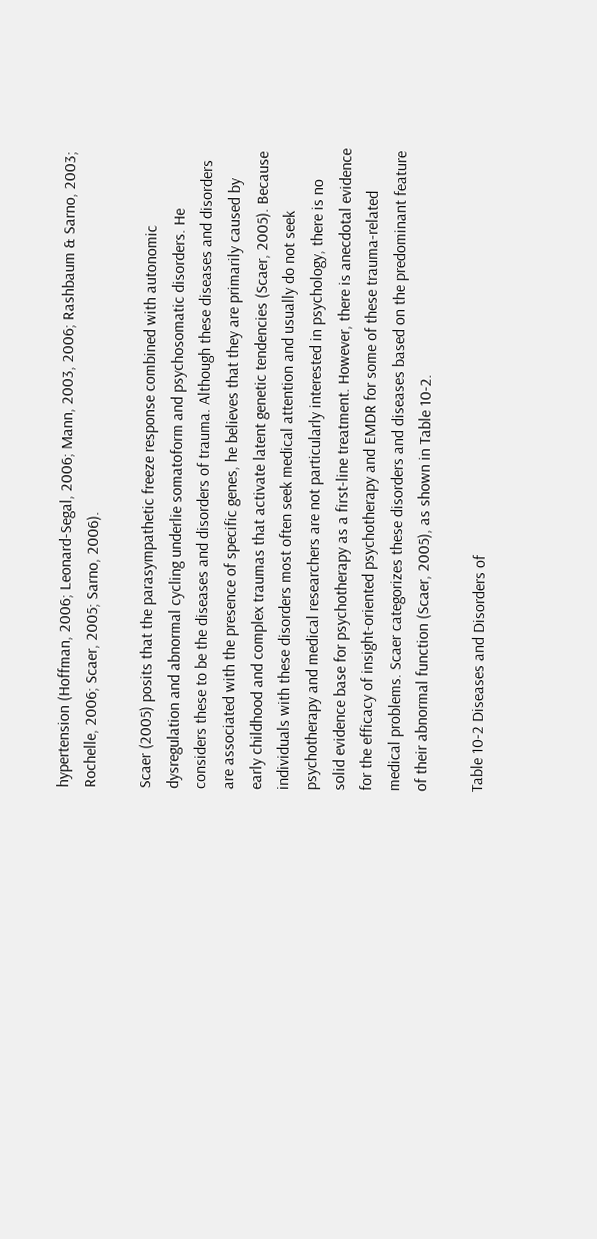hypertension (Hoffman, 2006; Leonard-Segal, 2006; Mann, 2003, 2006; Rashbaum & Sarno, 2003; Rochelle, 2006; Scaer, 2005; Sarno, 2006).

Scaer (2005) posits that the parasympathetic freeze response combined with autonomic dysregulation and abnormal cycling underlie somatoform and psychosomatic disorders. He considers these to be the diseases and disorders of trauma. Although these diseases and disorders are associated with the presence of specific genes, he believes that they are primarily caused by early childhood and complex traumas that activate latent genetic tendencies (Scaer, 2005). Because individuals with these disorders most often seek medical attention and usually do not seek psychotherapy and medical researchers are not particularly interested in psychology, there is no solid evidence base for psychotherapy as a first-line treatment. However, there is anecdotal evidence for the efficacy of insight-oriented psychotherapy and EMDR for some of these trauma-related medical problems. Scaer categorizes these disorders and diseases based on the predominant feature of their abnormal function (Scaer, 2005), as shown in Table 10-2.

Table 10-2 Diseases and Disorders of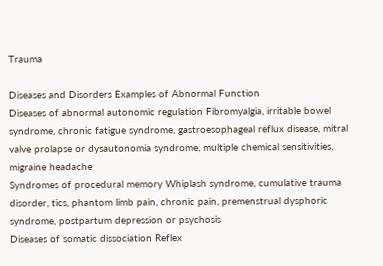Trauma

Diseases and Disorders Examples of Abnormal Function
Diseases of abnormal autonomic regulation Fibromyalgia, irritable bowel syndrome, chronic fatigue syndrome, gastroesophageal reflux disease, mitral valve prolapse or dysautonomia syndrome, multiple chemical sensitivities, migraine headache
Syndromes of procedural memory Whiplash syndrome, cumulative trauma disorder, tics, phantom limb pain, chronic pain, premenstrual dysphoric syndrome, postpartum depression or psychosis
Diseases of somatic dissociation Reflex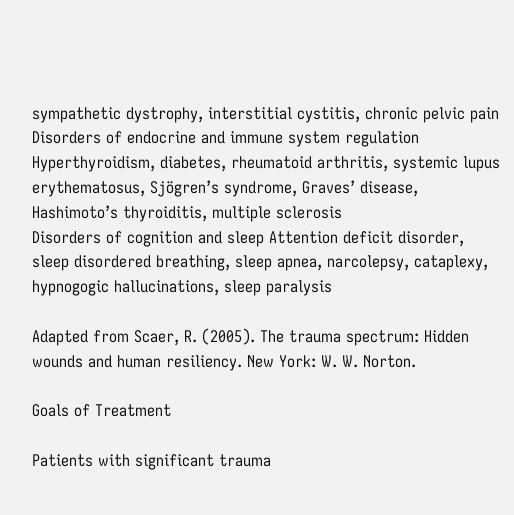sympathetic dystrophy, interstitial cystitis, chronic pelvic pain
Disorders of endocrine and immune system regulation Hyperthyroidism, diabetes, rheumatoid arthritis, systemic lupus erythematosus, Sjögren’s syndrome, Graves’ disease, Hashimoto’s thyroiditis, multiple sclerosis
Disorders of cognition and sleep Attention deficit disorder, sleep disordered breathing, sleep apnea, narcolepsy, cataplexy, hypnogogic hallucinations, sleep paralysis

Adapted from Scaer, R. (2005). The trauma spectrum: Hidden wounds and human resiliency. New York: W. W. Norton.

Goals of Treatment

Patients with significant trauma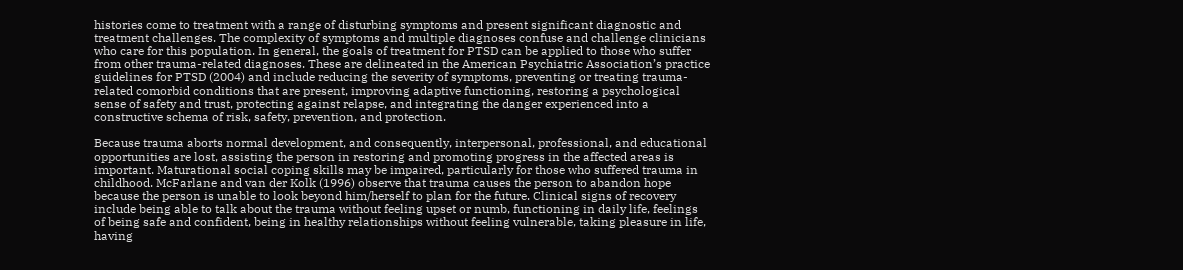histories come to treatment with a range of disturbing symptoms and present significant diagnostic and treatment challenges. The complexity of symptoms and multiple diagnoses confuse and challenge clinicians who care for this population. In general, the goals of treatment for PTSD can be applied to those who suffer from other trauma-related diagnoses. These are delineated in the American Psychiatric Association’s practice guidelines for PTSD (2004) and include reducing the severity of symptoms, preventing or treating trauma-related comorbid conditions that are present, improving adaptive functioning, restoring a psychological sense of safety and trust, protecting against relapse, and integrating the danger experienced into a constructive schema of risk, safety, prevention, and protection.

Because trauma aborts normal development, and consequently, interpersonal, professional, and educational opportunities are lost, assisting the person in restoring and promoting progress in the affected areas is important. Maturational social coping skills may be impaired, particularly for those who suffered trauma in childhood. McFarlane and van der Kolk (1996) observe that trauma causes the person to abandon hope because the person is unable to look beyond him/herself to plan for the future. Clinical signs of recovery include being able to talk about the trauma without feeling upset or numb, functioning in daily life, feelings of being safe and confident, being in healthy relationships without feeling vulnerable, taking pleasure in life, having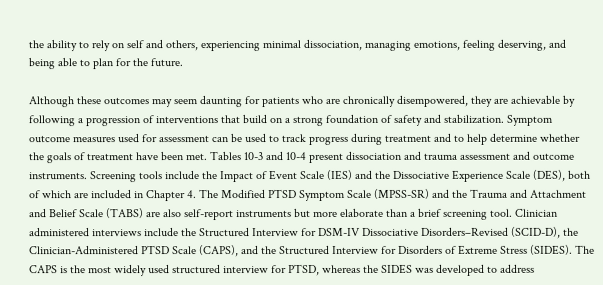the ability to rely on self and others, experiencing minimal dissociation, managing emotions, feeling deserving, and being able to plan for the future.

Although these outcomes may seem daunting for patients who are chronically disempowered, they are achievable by following a progression of interventions that build on a strong foundation of safety and stabilization. Symptom outcome measures used for assessment can be used to track progress during treatment and to help determine whether the goals of treatment have been met. Tables 10-3 and 10-4 present dissociation and trauma assessment and outcome instruments. Screening tools include the Impact of Event Scale (IES) and the Dissociative Experience Scale (DES), both of which are included in Chapter 4. The Modified PTSD Symptom Scale (MPSS-SR) and the Trauma and Attachment and Belief Scale (TABS) are also self-report instruments but more elaborate than a brief screening tool. Clinician administered interviews include the Structured Interview for DSM-IV Dissociative Disorders–Revised (SCID-D), the Clinician-Administered PTSD Scale (CAPS), and the Structured Interview for Disorders of Extreme Stress (SIDES). The CAPS is the most widely used structured interview for PTSD, whereas the SIDES was developed to address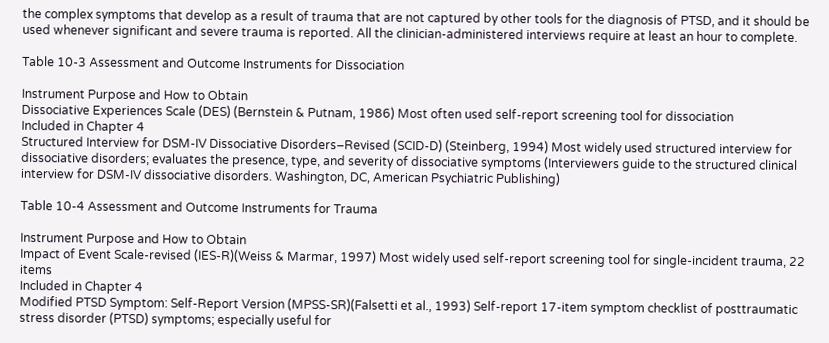the complex symptoms that develop as a result of trauma that are not captured by other tools for the diagnosis of PTSD, and it should be used whenever significant and severe trauma is reported. All the clinician-administered interviews require at least an hour to complete.

Table 10-3 Assessment and Outcome Instruments for Dissociation

Instrument Purpose and How to Obtain
Dissociative Experiences Scale (DES) (Bernstein & Putnam, 1986) Most often used self-report screening tool for dissociation
Included in Chapter 4
Structured Interview for DSM-IV Dissociative Disorders–Revised (SCID-D) (Steinberg, 1994) Most widely used structured interview for dissociative disorders; evaluates the presence, type, and severity of dissociative symptoms (Interviewers guide to the structured clinical interview for DSM-IV dissociative disorders. Washington, DC, American Psychiatric Publishing)

Table 10-4 Assessment and Outcome Instruments for Trauma

Instrument Purpose and How to Obtain
Impact of Event Scale-revised (IES-R)(Weiss & Marmar, 1997) Most widely used self-report screening tool for single-incident trauma, 22 items
Included in Chapter 4
Modified PTSD Symptom: Self-Report Version (MPSS-SR)(Falsetti et al., 1993) Self-report 17-item symptom checklist of posttraumatic stress disorder (PTSD) symptoms; especially useful for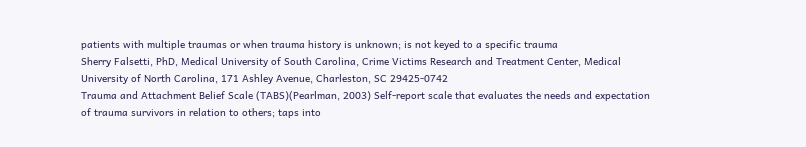patients with multiple traumas or when trauma history is unknown; is not keyed to a specific trauma
Sherry Falsetti, PhD, Medical University of South Carolina, Crime Victims Research and Treatment Center, Medical University of North Carolina, 171 Ashley Avenue, Charleston, SC 29425-0742
Trauma and Attachment Belief Scale (TABS)(Pearlman, 2003) Self-report scale that evaluates the needs and expectation of trauma survivors in relation to others; taps into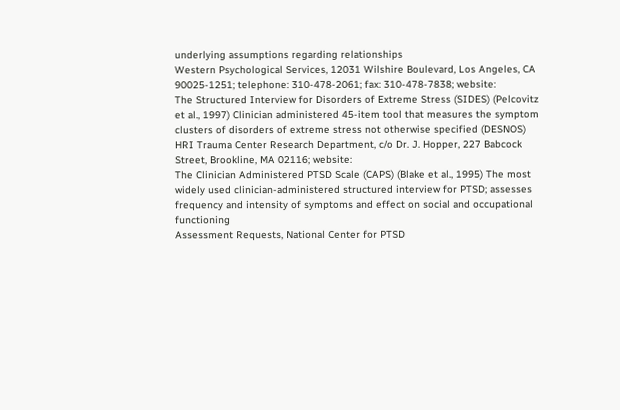underlying assumptions regarding relationships
Western Psychological Services, 12031 Wilshire Boulevard, Los Angeles, CA 90025-1251; telephone: 310-478-2061; fax: 310-478-7838; website:
The Structured Interview for Disorders of Extreme Stress (SIDES) (Pelcovitz et al., 1997) Clinician administered 45-item tool that measures the symptom clusters of disorders of extreme stress not otherwise specified (DESNOS)
HRI Trauma Center Research Department, c/o Dr. J. Hopper, 227 Babcock Street, Brookline, MA 02116; website:
The Clinician Administered PTSD Scale (CAPS) (Blake et al., 1995) The most widely used clinician-administered structured interview for PTSD; assesses frequency and intensity of symptoms and effect on social and occupational functioning
Assessment Requests, National Center for PTSD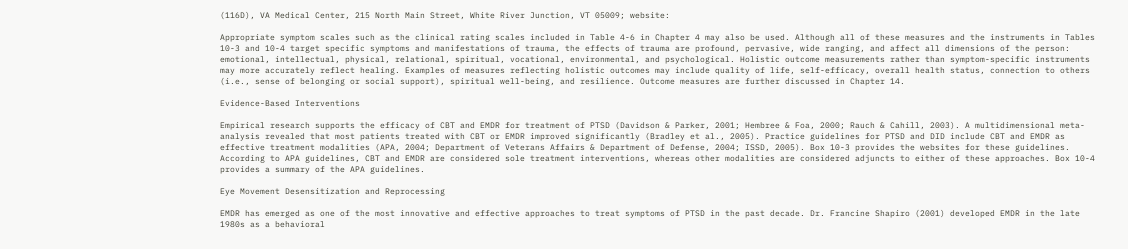(116D), VA Medical Center, 215 North Main Street, White River Junction, VT 05009; website:

Appropriate symptom scales such as the clinical rating scales included in Table 4-6 in Chapter 4 may also be used. Although all of these measures and the instruments in Tables 10-3 and 10-4 target specific symptoms and manifestations of trauma, the effects of trauma are profound, pervasive, wide ranging, and affect all dimensions of the person: emotional, intellectual, physical, relational, spiritual, vocational, environmental, and psychological. Holistic outcome measurements rather than symptom-specific instruments may more accurately reflect healing. Examples of measures reflecting holistic outcomes may include quality of life, self-efficacy, overall health status, connection to others (i.e., sense of belonging or social support), spiritual well-being, and resilience. Outcome measures are further discussed in Chapter 14.

Evidence-Based Interventions

Empirical research supports the efficacy of CBT and EMDR for treatment of PTSD (Davidson & Parker, 2001; Hembree & Foa, 2000; Rauch & Cahill, 2003). A multidimensional meta-analysis revealed that most patients treated with CBT or EMDR improved significantly (Bradley et al., 2005). Practice guidelines for PTSD and DID include CBT and EMDR as effective treatment modalities (APA, 2004; Department of Veterans Affairs & Department of Defense, 2004; ISSD, 2005). Box 10-3 provides the websites for these guidelines. According to APA guidelines, CBT and EMDR are considered sole treatment interventions, whereas other modalities are considered adjuncts to either of these approaches. Box 10-4 provides a summary of the APA guidelines.

Eye Movement Desensitization and Reprocessing

EMDR has emerged as one of the most innovative and effective approaches to treat symptoms of PTSD in the past decade. Dr. Francine Shapiro (2001) developed EMDR in the late 1980s as a behavioral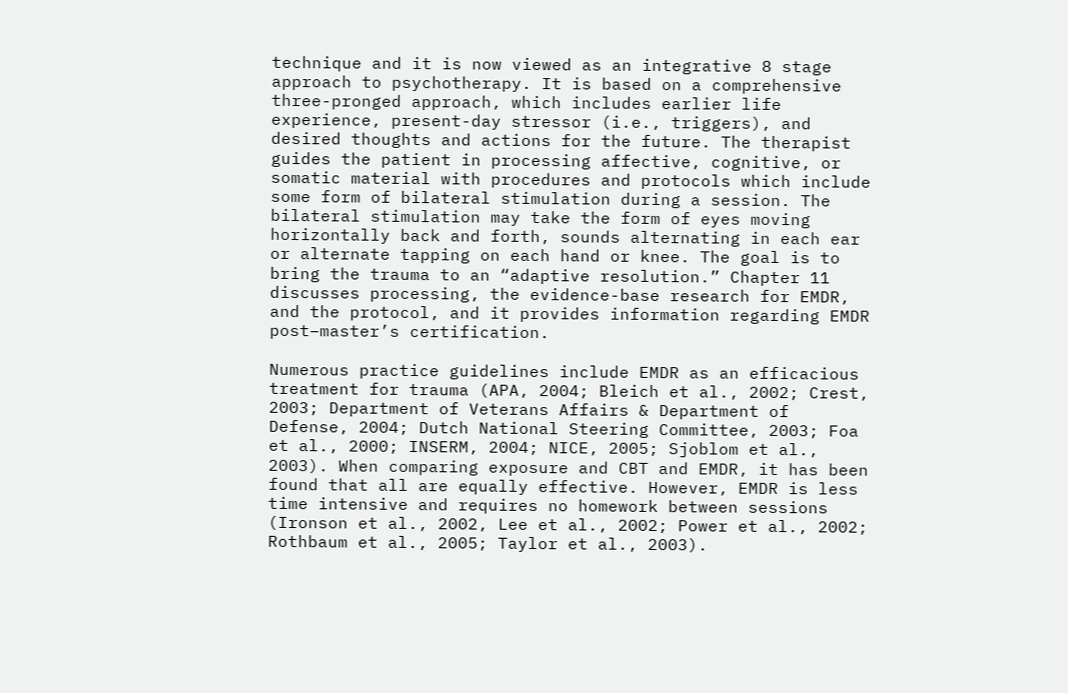technique and it is now viewed as an integrative 8 stage approach to psychotherapy. It is based on a comprehensive three-pronged approach, which includes earlier life experience, present-day stressor (i.e., triggers), and desired thoughts and actions for the future. The therapist guides the patient in processing affective, cognitive, or somatic material with procedures and protocols which include some form of bilateral stimulation during a session. The bilateral stimulation may take the form of eyes moving horizontally back and forth, sounds alternating in each ear or alternate tapping on each hand or knee. The goal is to bring the trauma to an “adaptive resolution.” Chapter 11 discusses processing, the evidence-base research for EMDR, and the protocol, and it provides information regarding EMDR post–master’s certification.

Numerous practice guidelines include EMDR as an efficacious treatment for trauma (APA, 2004; Bleich et al., 2002; Crest, 2003; Department of Veterans Affairs & Department of Defense, 2004; Dutch National Steering Committee, 2003; Foa et al., 2000; INSERM, 2004; NICE, 2005; Sjoblom et al., 2003). When comparing exposure and CBT and EMDR, it has been found that all are equally effective. However, EMDR is less time intensive and requires no homework between sessions (Ironson et al., 2002, Lee et al., 2002; Power et al., 2002; Rothbaum et al., 2005; Taylor et al., 2003).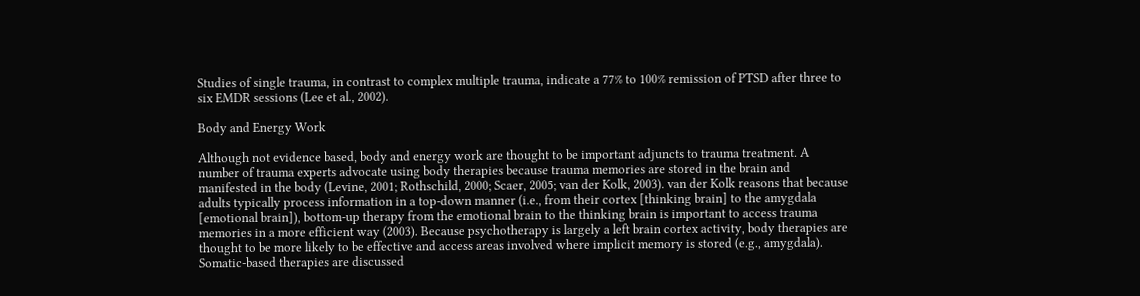Studies of single trauma, in contrast to complex multiple trauma, indicate a 77% to 100% remission of PTSD after three to six EMDR sessions (Lee et al., 2002).

Body and Energy Work

Although not evidence based, body and energy work are thought to be important adjuncts to trauma treatment. A number of trauma experts advocate using body therapies because trauma memories are stored in the brain and manifested in the body (Levine, 2001; Rothschild, 2000; Scaer, 2005; van der Kolk, 2003). van der Kolk reasons that because adults typically process information in a top-down manner (i.e., from their cortex [thinking brain] to the amygdala [emotional brain]), bottom-up therapy from the emotional brain to the thinking brain is important to access trauma memories in a more efficient way (2003). Because psychotherapy is largely a left brain cortex activity, body therapies are thought to be more likely to be effective and access areas involved where implicit memory is stored (e.g., amygdala). Somatic-based therapies are discussed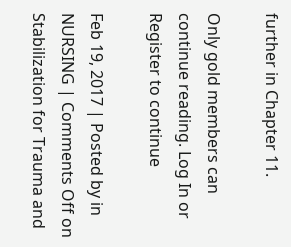further in Chapter 11.

Only gold members can continue reading. Log In or Register to continue

Feb 19, 2017 | Posted by in NURSING | Comments Off on Stabilization for Trauma and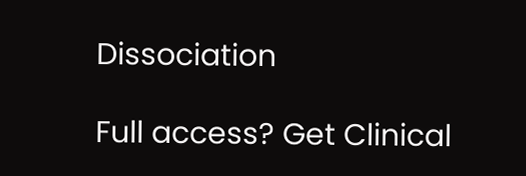Dissociation

Full access? Get Clinical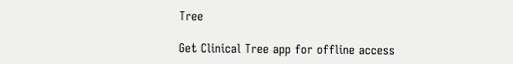Tree

Get Clinical Tree app for offline access